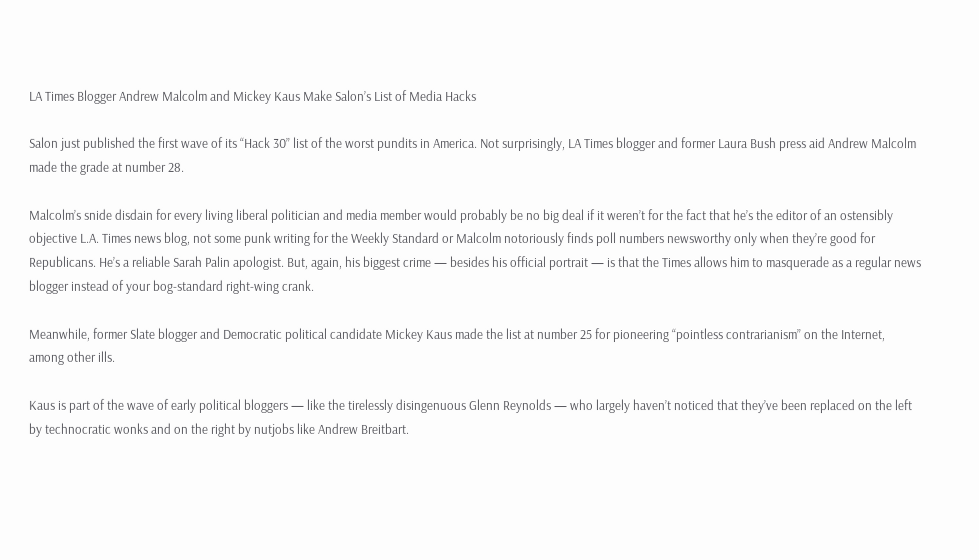LA Times Blogger Andrew Malcolm and Mickey Kaus Make Salon’s List of Media Hacks

Salon just published the first wave of its “Hack 30” list of the worst pundits in America. Not surprisingly, LA Times blogger and former Laura Bush press aid Andrew Malcolm made the grade at number 28.

Malcolm’s snide disdain for every living liberal politician and media member would probably be no big deal if it weren’t for the fact that he’s the editor of an ostensibly objective L.A. Times news blog, not some punk writing for the Weekly Standard or Malcolm notoriously finds poll numbers newsworthy only when they’re good for Republicans. He’s a reliable Sarah Palin apologist. But, again, his biggest crime — besides his official portrait — is that the Times allows him to masquerade as a regular news blogger instead of your bog-standard right-wing crank.

Meanwhile, former Slate blogger and Democratic political candidate Mickey Kaus made the list at number 25 for pioneering “pointless contrarianism” on the Internet, among other ills.

Kaus is part of the wave of early political bloggers — like the tirelessly disingenuous Glenn Reynolds — who largely haven’t noticed that they’ve been replaced on the left by technocratic wonks and on the right by nutjobs like Andrew Breitbart.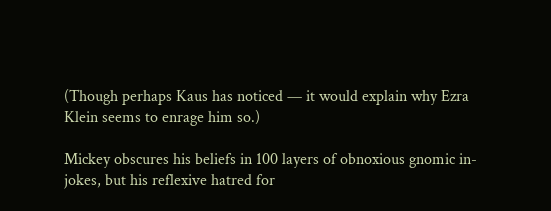(Though perhaps Kaus has noticed — it would explain why Ezra Klein seems to enrage him so.)

Mickey obscures his beliefs in 100 layers of obnoxious gnomic in-jokes, but his reflexive hatred for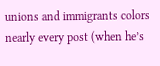unions and immigrants colors nearly every post (when he’s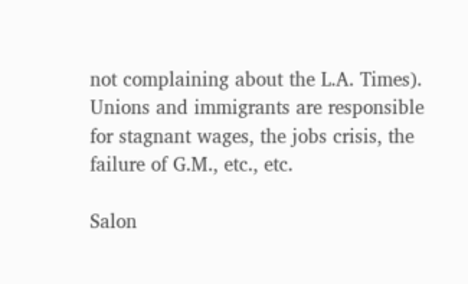not complaining about the L.A. Times). Unions and immigrants are responsible for stagnant wages, the jobs crisis, the failure of G.M., etc., etc.

Salon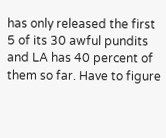has only released the first 5 of its 30 awful pundits and LA has 40 percent of them so far. Have to figure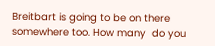Breitbart is going to be on there somewhere too. How many  do you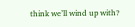think we’ll wind up with?